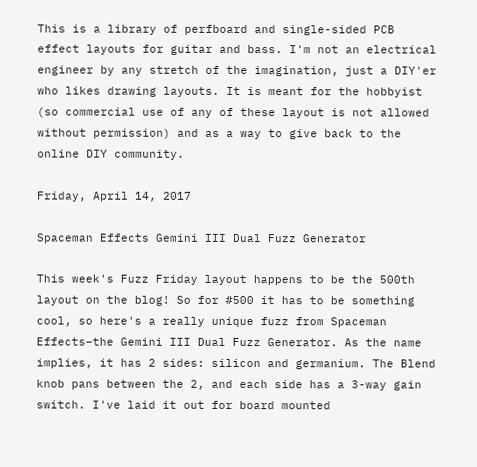This is a library of perfboard and single-sided PCB effect layouts for guitar and bass. I'm not an electrical engineer by any stretch of the imagination, just a DIY'er who likes drawing layouts. It is meant for the hobbyist (so commercial use of any of these layout is not allowed without permission) and as a way to give back to the online DIY community.

Friday, April 14, 2017

Spaceman Effects Gemini III Dual Fuzz Generator

This week's Fuzz Friday layout happens to be the 500th layout on the blog! So for #500 it has to be something cool, so here's a really unique fuzz from Spaceman Effects–the Gemini III Dual Fuzz Generator. As the name implies, it has 2 sides: silicon and germanium. The Blend knob pans between the 2, and each side has a 3-way gain switch. I've laid it out for board mounted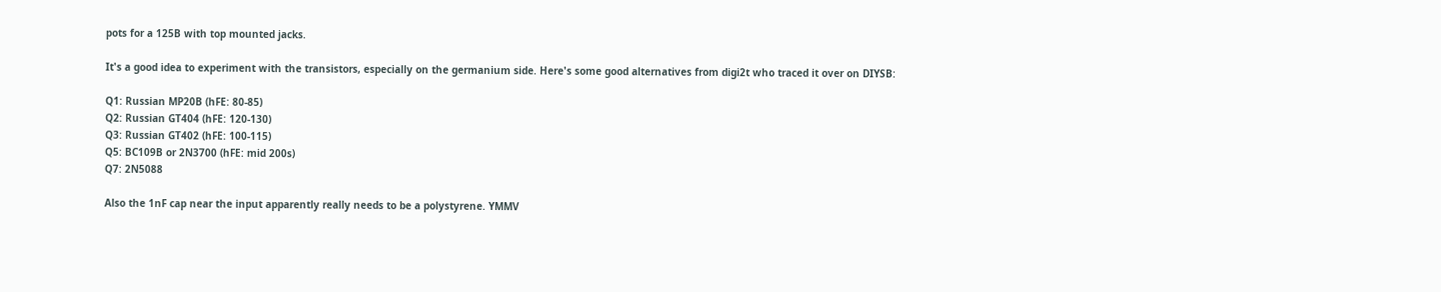pots for a 125B with top mounted jacks.

It's a good idea to experiment with the transistors, especially on the germanium side. Here's some good alternatives from digi2t who traced it over on DIYSB:

Q1: Russian MP20B (hFE: 80-85)
Q2: Russian GT404 (hFE: 120-130)
Q3: Russian GT402 (hFE: 100-115)
Q5: BC109B or 2N3700 (hFE: mid 200s)
Q7: 2N5088

Also the 1nF cap near the input apparently really needs to be a polystyrene. YMMV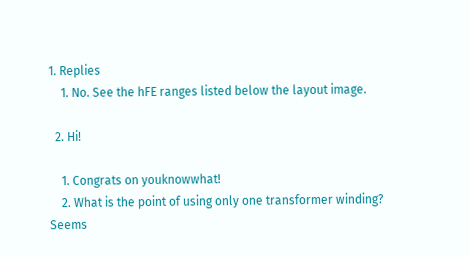1. Replies
    1. No. See the hFE ranges listed below the layout image.

  2. Hi!

    1. Congrats on youknowwhat!
    2. What is the point of using only one transformer winding? Seems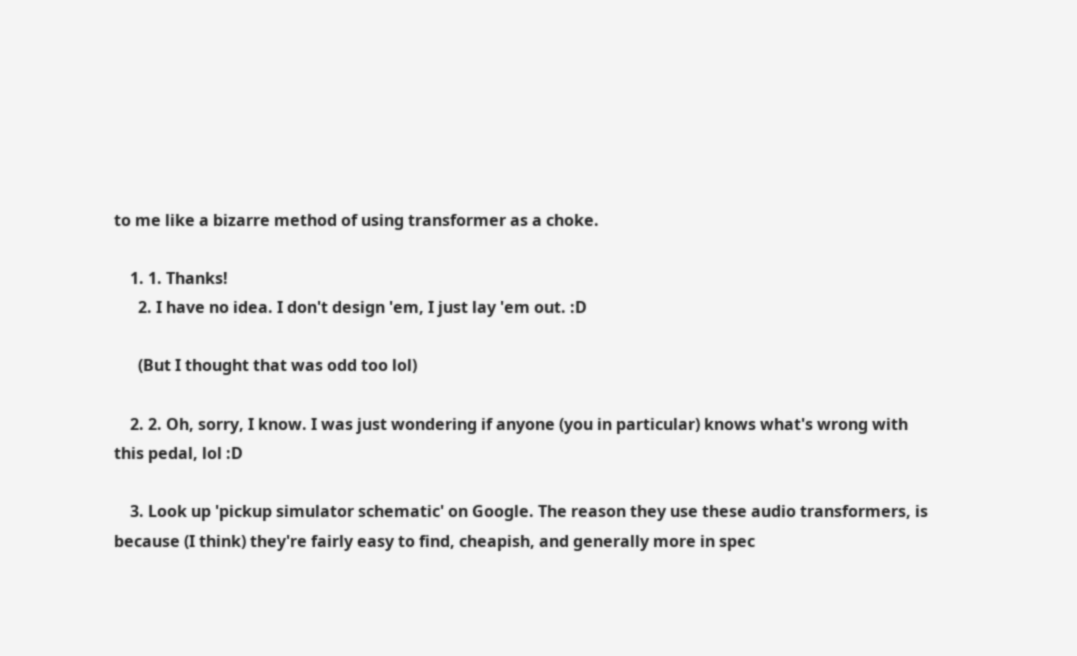to me like a bizarre method of using transformer as a choke.

    1. 1. Thanks!
      2. I have no idea. I don't design 'em, I just lay 'em out. :D

      (But I thought that was odd too lol)

    2. 2. Oh, sorry, I know. I was just wondering if anyone (you in particular) knows what's wrong with this pedal, lol :D

    3. Look up 'pickup simulator schematic' on Google. The reason they use these audio transformers, is because (I think) they're fairly easy to find, cheapish, and generally more in spec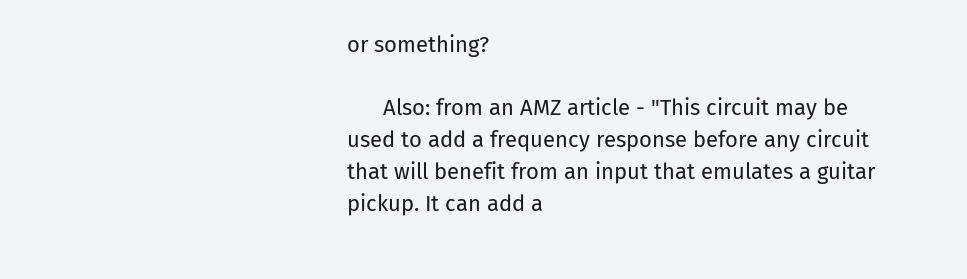or something?

      Also: from an AMZ article - "This circuit may be used to add a frequency response before any circuit that will benefit from an input that emulates a guitar pickup. It can add a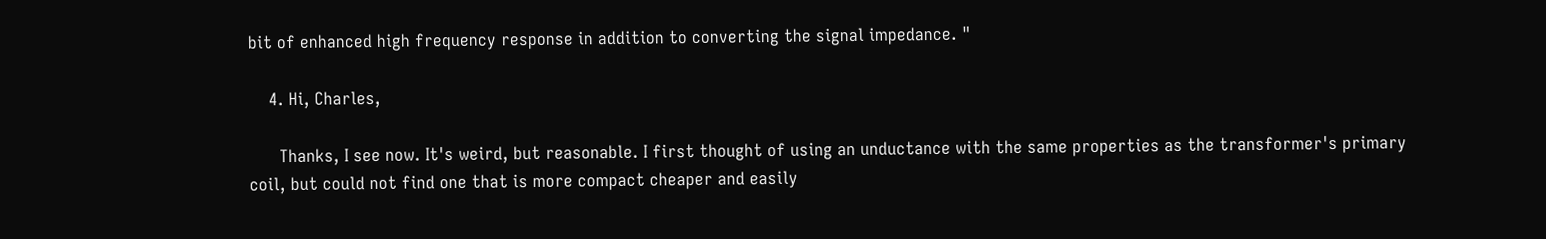bit of enhanced high frequency response in addition to converting the signal impedance. "

    4. Hi, Charles,

      Thanks, I see now. It's weird, but reasonable. I first thought of using an unductance with the same properties as the transformer's primary coil, but could not find one that is more compact cheaper and easily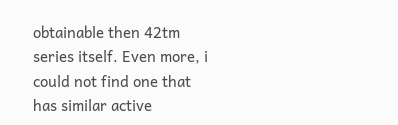obtainable then 42tm series itself. Even more, i could not find one that has similar active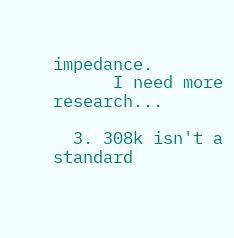impedance.
      I need more research...

  3. 308k isn't a standard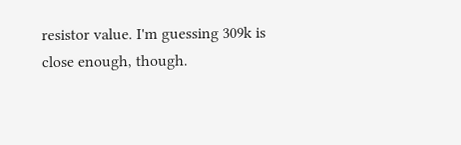resistor value. I'm guessing 309k is close enough, though.